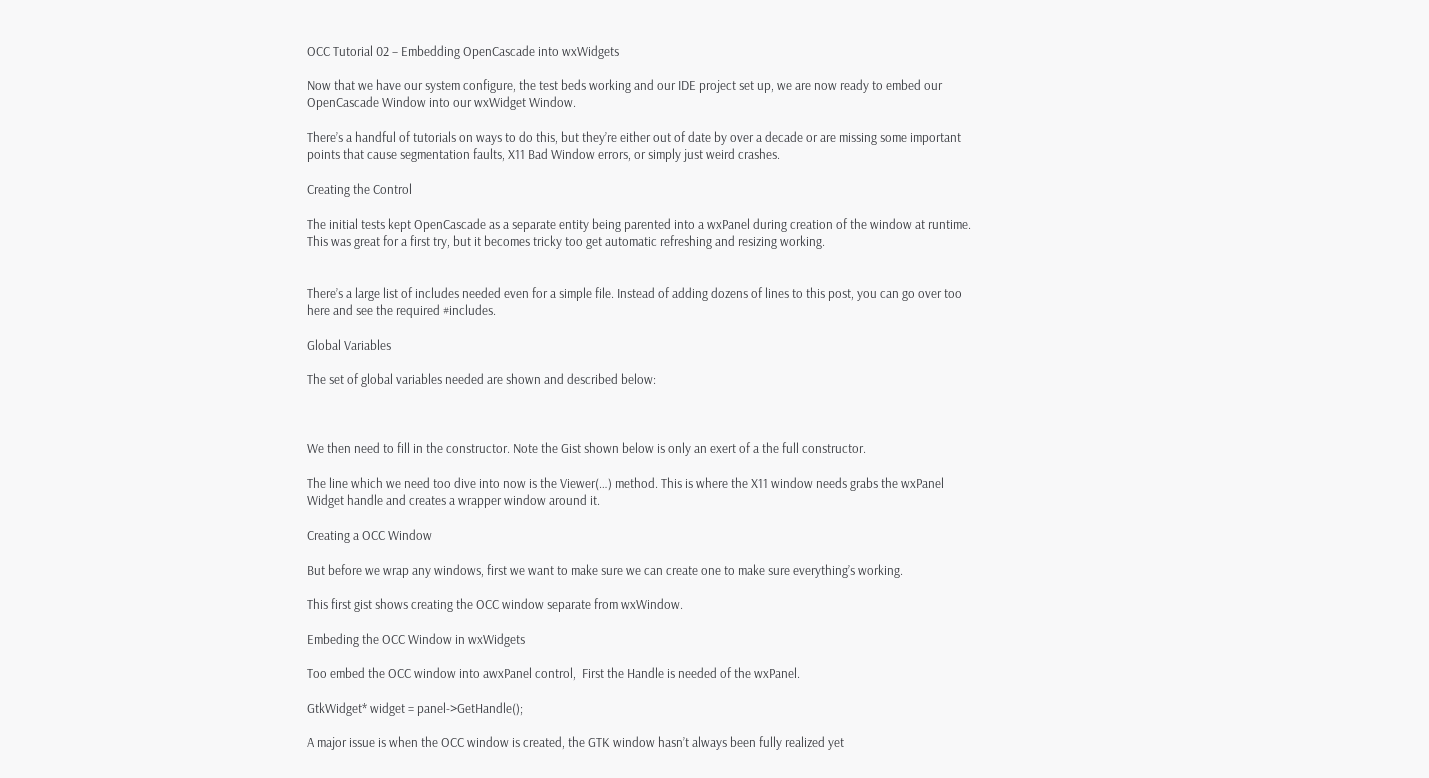OCC Tutorial 02 – Embedding OpenCascade into wxWidgets

Now that we have our system configure, the test beds working and our IDE project set up, we are now ready to embed our OpenCascade Window into our wxWidget Window.

There’s a handful of tutorials on ways to do this, but they’re either out of date by over a decade or are missing some important points that cause segmentation faults, X11 Bad Window errors, or simply just weird crashes.

Creating the Control

The initial tests kept OpenCascade as a separate entity being parented into a wxPanel during creation of the window at runtime. This was great for a first try, but it becomes tricky too get automatic refreshing and resizing working.


There’s a large list of includes needed even for a simple file. Instead of adding dozens of lines to this post, you can go over too here and see the required #includes.

Global Variables

The set of global variables needed are shown and described below:



We then need to fill in the constructor. Note the Gist shown below is only an exert of a the full constructor.

The line which we need too dive into now is the Viewer(…) method. This is where the X11 window needs grabs the wxPanel Widget handle and creates a wrapper window around it.

Creating a OCC Window

But before we wrap any windows, first we want to make sure we can create one to make sure everything’s working.

This first gist shows creating the OCC window separate from wxWindow.

Embeding the OCC Window in wxWidgets

Too embed the OCC window into awxPanel control,  First the Handle is needed of the wxPanel.

GtkWidget* widget = panel->GetHandle();

A major issue is when the OCC window is created, the GTK window hasn’t always been fully realized yet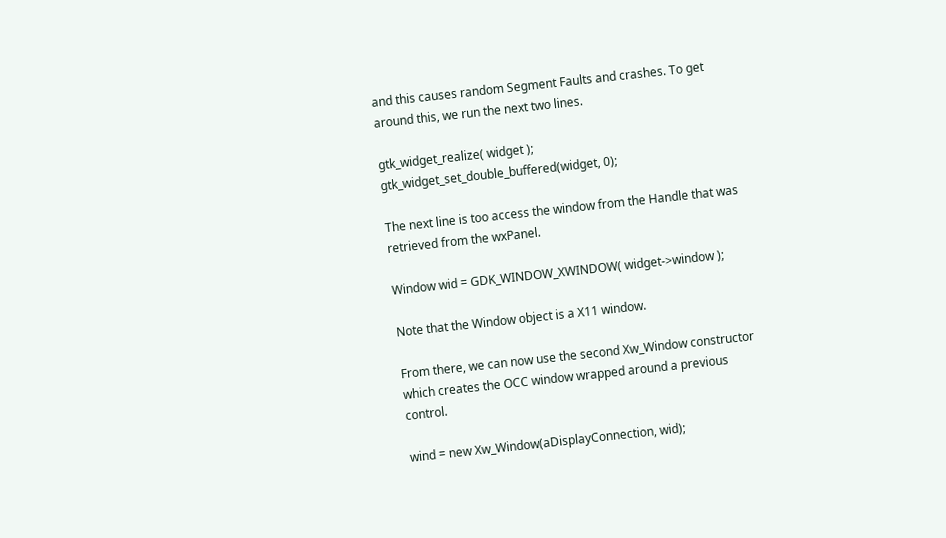and this causes random Segment Faults and crashes. To get around this, we run the next two lines.

gtk_widget_realize( widget );
gtk_widget_set_double_buffered(widget, 0);

The next line is too access the window from the Handle that was retrieved from the wxPanel.

Window wid = GDK_WINDOW_XWINDOW( widget->window );

Note that the Window object is a X11 window.

From there, we can now use the second Xw_Window constructor which creates the OCC window wrapped around a previous control.

wind = new Xw_Window(aDisplayConnection, wid);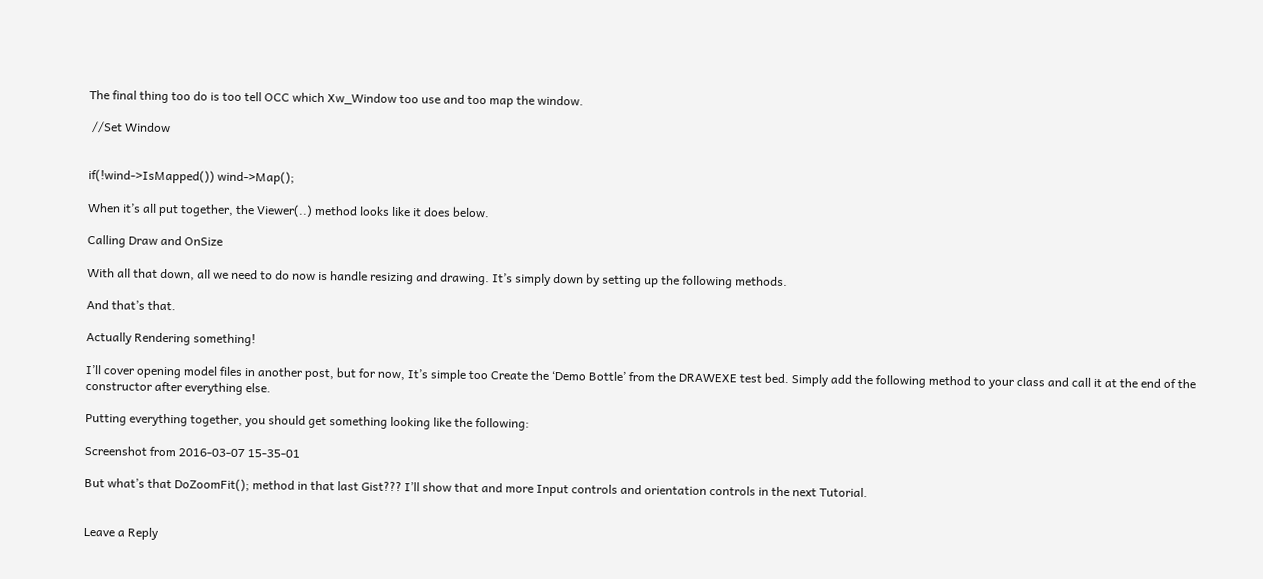The final thing too do is too tell OCC which Xw_Window too use and too map the window.

 //Set Window


if(!wind->IsMapped()) wind->Map();

When it’s all put together, the Viewer(..) method looks like it does below.

Calling Draw and OnSize

With all that down, all we need to do now is handle resizing and drawing. It’s simply down by setting up the following methods.

And that’s that.

Actually Rendering something!

I’ll cover opening model files in another post, but for now, It’s simple too Create the ‘Demo Bottle’ from the DRAWEXE test bed. Simply add the following method to your class and call it at the end of the constructor after everything else.

Putting everything together, you should get something looking like the following:

Screenshot from 2016-03-07 15-35-01

But what’s that DoZoomFit(); method in that last Gist??? I’ll show that and more Input controls and orientation controls in the next Tutorial.


Leave a Reply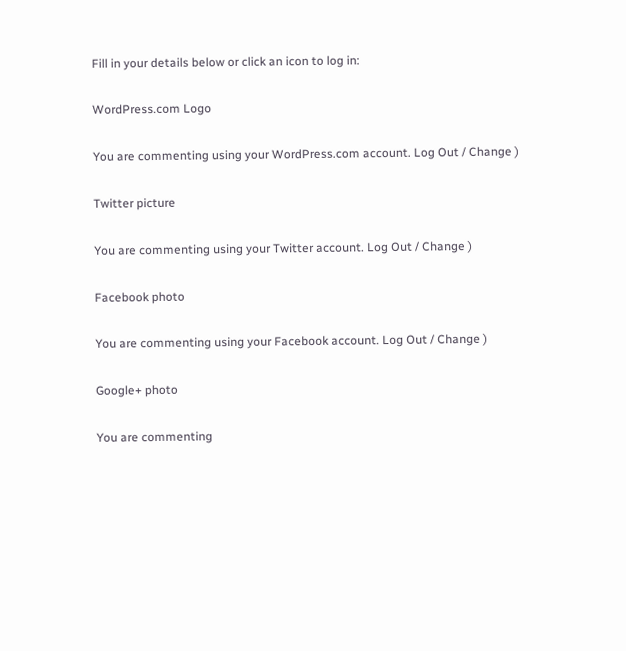Fill in your details below or click an icon to log in:

WordPress.com Logo

You are commenting using your WordPress.com account. Log Out / Change )

Twitter picture

You are commenting using your Twitter account. Log Out / Change )

Facebook photo

You are commenting using your Facebook account. Log Out / Change )

Google+ photo

You are commenting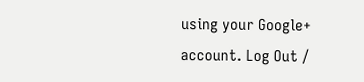using your Google+ account. Log Out /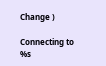Change )

Connecting to %s